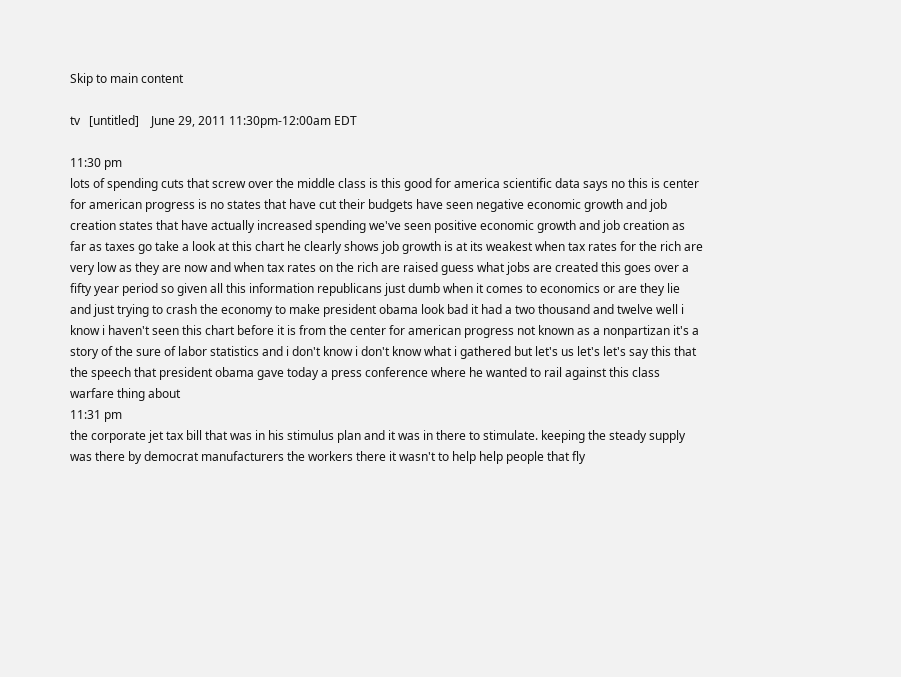Skip to main content

tv   [untitled]    June 29, 2011 11:30pm-12:00am EDT

11:30 pm
lots of spending cuts that screw over the middle class is this good for america scientific data says no this is center for american progress is no states that have cut their budgets have seen negative economic growth and job creation states that have actually increased spending we've seen positive economic growth and job creation as far as taxes go take a look at this chart he clearly shows job growth is at its weakest when tax rates for the rich are very low as they are now and when tax rates on the rich are raised guess what jobs are created this goes over a fifty year period so given all this information republicans just dumb when it comes to economics or are they lie and just trying to crash the economy to make president obama look bad it had a two thousand and twelve well i know i haven't seen this chart before it is from the center for american progress not known as a nonpartizan it's a story of the sure of labor statistics and i don't know i don't know what i gathered but let's us let's let's say this that the speech that president obama gave today a press conference where he wanted to rail against this class warfare thing about
11:31 pm
the corporate jet tax bill that was in his stimulus plan and it was in there to stimulate. keeping the steady supply was there by democrat manufacturers the workers there it wasn't to help help people that fly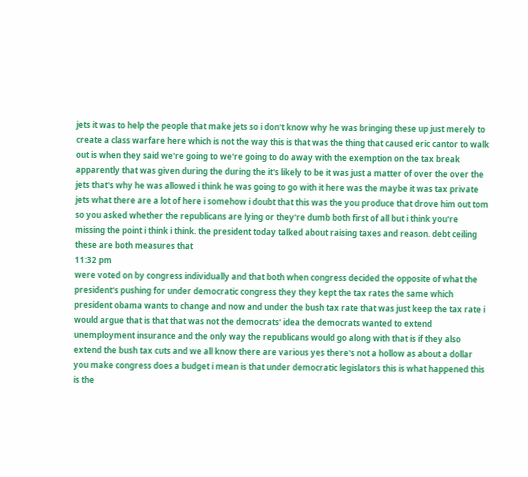jets it was to help the people that make jets so i don't know why he was bringing these up just merely to create a class warfare here which is not the way this is that was the thing that caused eric cantor to walk out is when they said we're going to we're going to do away with the exemption on the tax break apparently that was given during the during the it's likely to be it was just a matter of over the over the jets that's why he was allowed i think he was going to go with it here was the maybe it was tax private jets what there are a lot of here i somehow i doubt that this was the you produce that drove him out tom so you asked whether the republicans are lying or they're dumb both first of all but i think you're missing the point i think i think. the president today talked about raising taxes and reason. debt ceiling these are both measures that
11:32 pm
were voted on by congress individually and that both when congress decided the opposite of what the president's pushing for under democratic congress they they kept the tax rates the same which president obama wants to change and now and under the bush tax rate that was just keep the tax rate i would argue that is that that was not the democrats' idea the democrats wanted to extend unemployment insurance and the only way the republicans would go along with that is if they also extend the bush tax cuts and we all know there are various yes there's not a hollow as about a dollar you make congress does a budget i mean is that under democratic legislators this is what happened this is the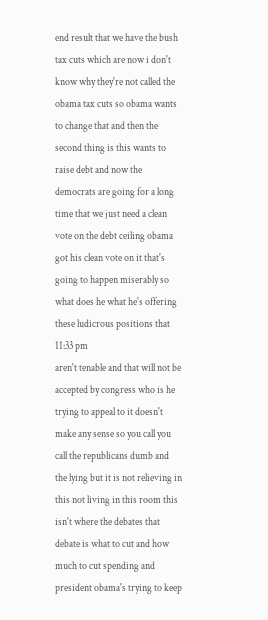end result that we have the bush tax cuts which are now i don't know why they're not called the obama tax cuts so obama wants to change that and then the second thing is this wants to raise debt and now the democrats are going for a long time that we just need a clean vote on the debt ceiling obama got his clean vote on it that's going to happen miserably so what does he what he's offering these ludicrous positions that
11:33 pm
aren't tenable and that will not be accepted by congress who is he trying to appeal to it doesn't make any sense so you call you call the republicans dumb and the lying but it is not relieving in this not living in this room this isn't where the debates that debate is what to cut and how much to cut spending and president obama's trying to keep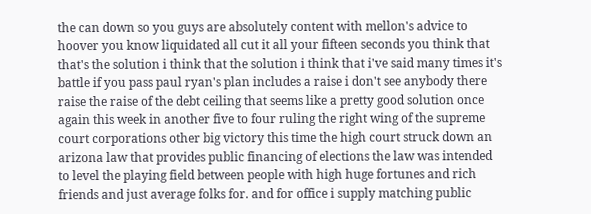the can down so you guys are absolutely content with mellon's advice to hoover you know liquidated all cut it all your fifteen seconds you think that that's the solution i think that the solution i think that i've said many times it's battle if you pass paul ryan's plan includes a raise i don't see anybody there raise the raise of the debt ceiling that seems like a pretty good solution once again this week in another five to four ruling the right wing of the supreme court corporations other big victory this time the high court struck down an arizona law that provides public financing of elections the law was intended to level the playing field between people with high huge fortunes and rich friends and just average folks for. and for office i supply matching public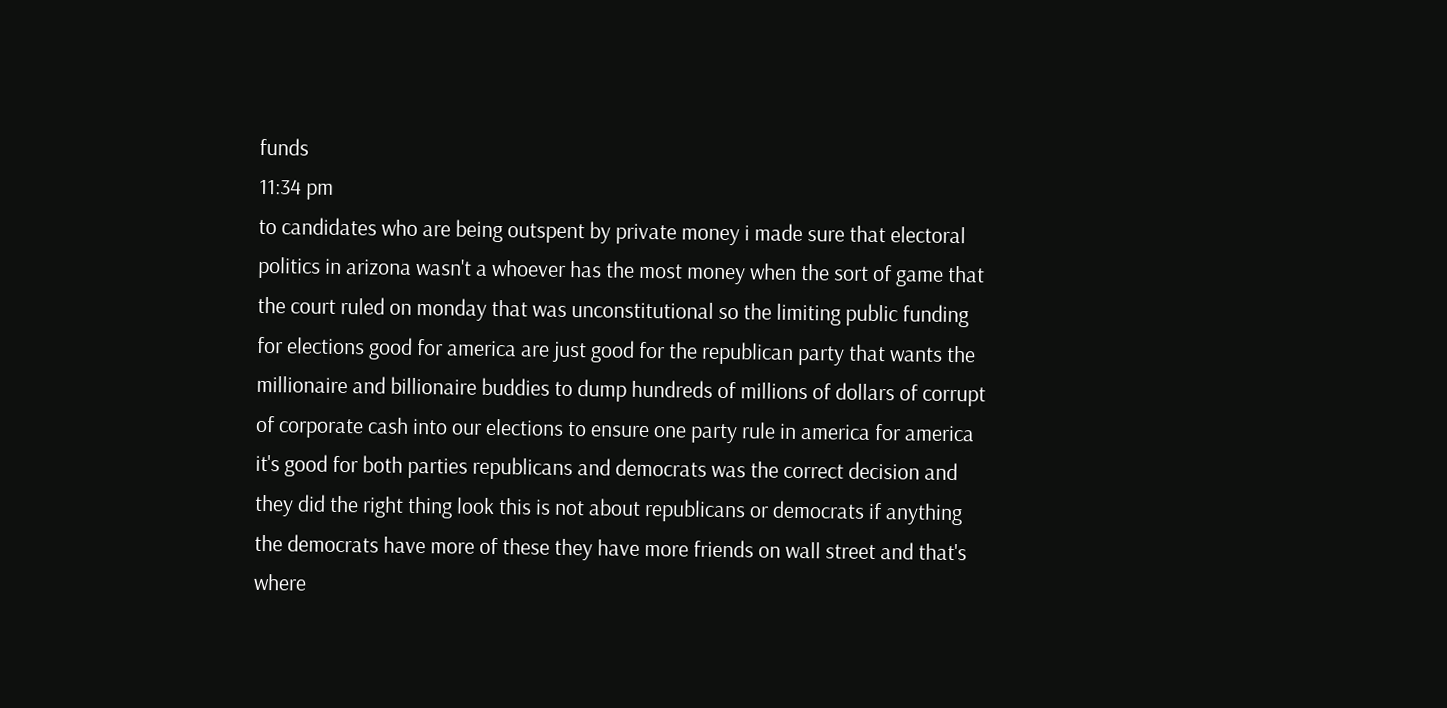funds
11:34 pm
to candidates who are being outspent by private money i made sure that electoral politics in arizona wasn't a whoever has the most money when the sort of game that the court ruled on monday that was unconstitutional so the limiting public funding for elections good for america are just good for the republican party that wants the millionaire and billionaire buddies to dump hundreds of millions of dollars of corrupt of corporate cash into our elections to ensure one party rule in america for america it's good for both parties republicans and democrats was the correct decision and they did the right thing look this is not about republicans or democrats if anything the democrats have more of these they have more friends on wall street and that's where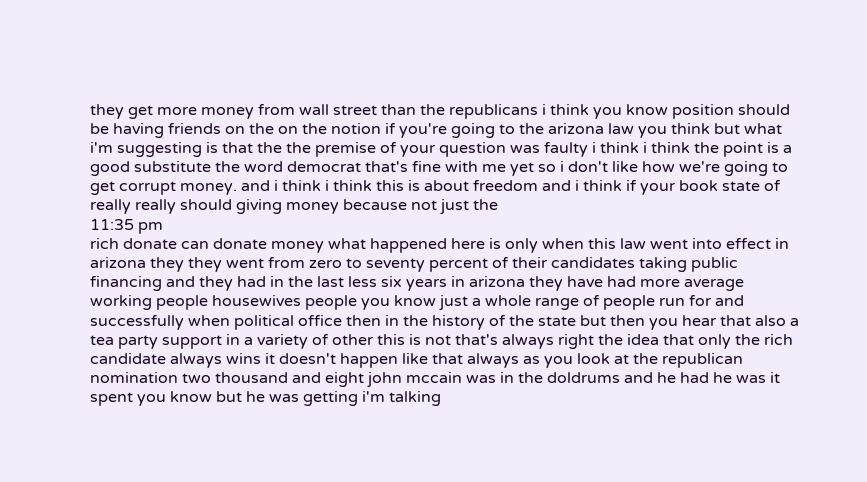they get more money from wall street than the republicans i think you know position should be having friends on the on the notion if you're going to the arizona law you think but what i'm suggesting is that the the premise of your question was faulty i think i think the point is a good substitute the word democrat that's fine with me yet so i don't like how we're going to get corrupt money. and i think i think this is about freedom and i think if your book state of really really should giving money because not just the
11:35 pm
rich donate can donate money what happened here is only when this law went into effect in arizona they they went from zero to seventy percent of their candidates taking public financing and they had in the last less six years in arizona they have had more average working people housewives people you know just a whole range of people run for and successfully when political office then in the history of the state but then you hear that also a tea party support in a variety of other this is not that's always right the idea that only the rich candidate always wins it doesn't happen like that always as you look at the republican nomination two thousand and eight john mccain was in the doldrums and he had he was it spent you know but he was getting i'm talking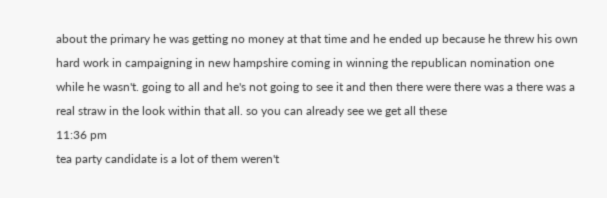about the primary he was getting no money at that time and he ended up because he threw his own hard work in campaigning in new hampshire coming in winning the republican nomination one while he wasn't. going to all and he's not going to see it and then there were there was a there was a real straw in the look within that all. so you can already see we get all these
11:36 pm
tea party candidate is a lot of them weren't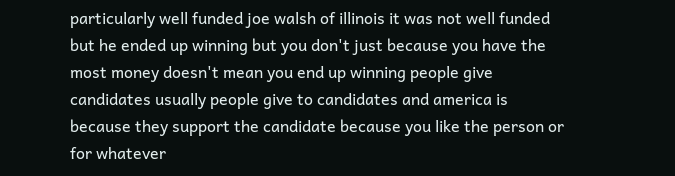particularly well funded joe walsh of illinois it was not well funded but he ended up winning but you don't just because you have the most money doesn't mean you end up winning people give candidates usually people give to candidates and america is because they support the candidate because you like the person or for whatever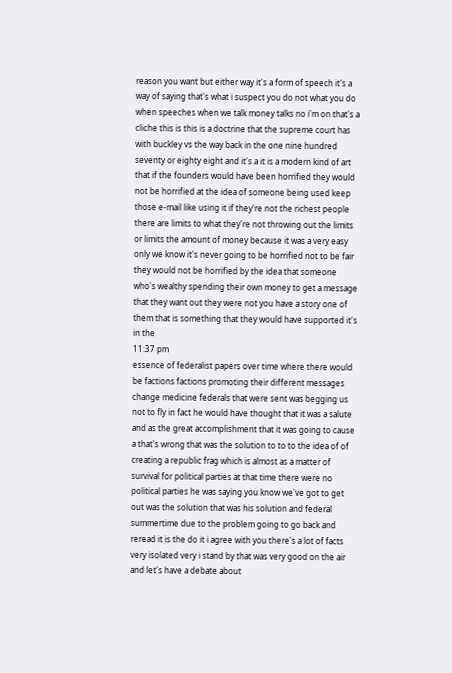reason you want but either way it's a form of speech it's a way of saying that's what i suspect you do not what you do when speeches when we talk money talks no i'm on that's a cliche this is this is a doctrine that the supreme court has with buckley vs the way back in the one nine hundred seventy or eighty eight and it's a it is a modern kind of art that if the founders would have been horrified they would not be horrified at the idea of someone being used keep those e-mail like using it if they're not the richest people there are limits to what they're not throwing out the limits or limits the amount of money because it was a very easy only we know it's never going to be horrified not to be fair they would not be horrified by the idea that someone who's wealthy spending their own money to get a message that they want out they were not you have a story one of them that is something that they would have supported it's in the
11:37 pm
essence of federalist papers over time where there would be factions factions promoting their different messages change medicine federals that were sent was begging us not to fly in fact he would have thought that it was a salute and as the great accomplishment that it was going to cause a that's wrong that was the solution to to to the idea of of creating a republic frag which is almost as a matter of survival for political parties at that time there were no political parties he was saying you know we've got to get out was the solution that was his solution and federal summertime due to the problem going to go back and reread it is the do it i agree with you there's a lot of facts very isolated very i stand by that was very good on the air and let's have a debate about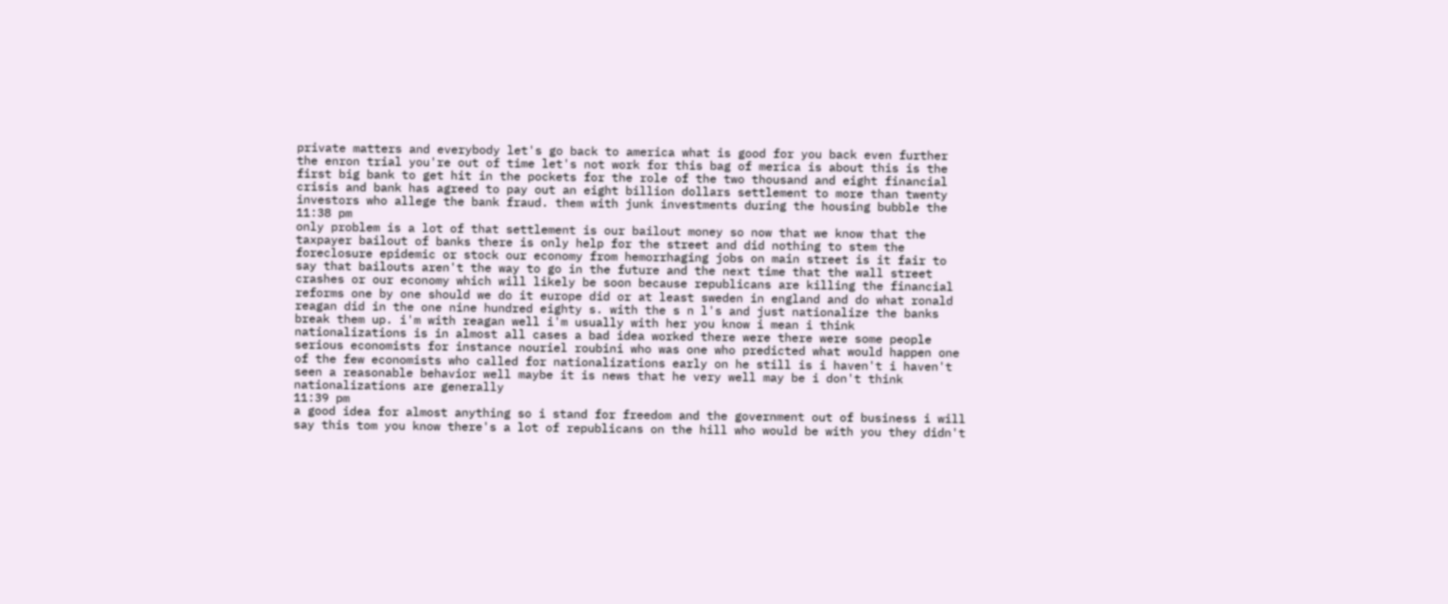private matters and everybody let's go back to america what is good for you back even further the enron trial you're out of time let's not work for this bag of merica is about this is the first big bank to get hit in the pockets for the role of the two thousand and eight financial crisis and bank has agreed to pay out an eight billion dollars settlement to more than twenty investors who allege the bank fraud. them with junk investments during the housing bubble the
11:38 pm
only problem is a lot of that settlement is our bailout money so now that we know that the taxpayer bailout of banks there is only help for the street and did nothing to stem the foreclosure epidemic or stock our economy from hemorrhaging jobs on main street is it fair to say that bailouts aren't the way to go in the future and the next time that the wall street crashes or our economy which will likely be soon because republicans are killing the financial reforms one by one should we do it europe did or at least sweden in england and do what ronald reagan did in the one nine hundred eighty s. with the s n l's and just nationalize the banks break them up. i'm with reagan well i'm usually with her you know i mean i think nationalizations is in almost all cases a bad idea worked there were there were some people serious economists for instance nouriel roubini who was one who predicted what would happen one of the few economists who called for nationalizations early on he still is i haven't i haven't seen a reasonable behavior well maybe it is news that he very well may be i don't think nationalizations are generally
11:39 pm
a good idea for almost anything so i stand for freedom and the government out of business i will say this tom you know there's a lot of republicans on the hill who would be with you they didn't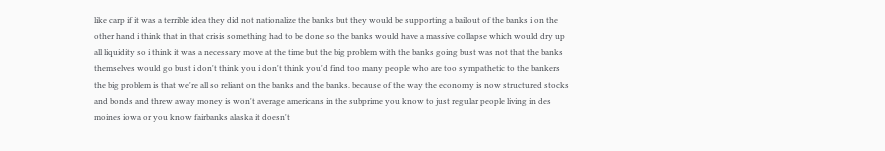like carp if it was a terrible idea they did not nationalize the banks but they would be supporting a bailout of the banks i on the other hand i think that in that crisis something had to be done so the banks would have a massive collapse which would dry up all liquidity so i think it was a necessary move at the time but the big problem with the banks going bust was not that the banks themselves would go bust i don't think you i don't think you'd find too many people who are too sympathetic to the bankers the big problem is that we're all so reliant on the banks and the banks. because of the way the economy is now structured stocks and bonds and threw away money is won't average americans in the subprime you know to just regular people living in des moines iowa or you know fairbanks alaska it doesn't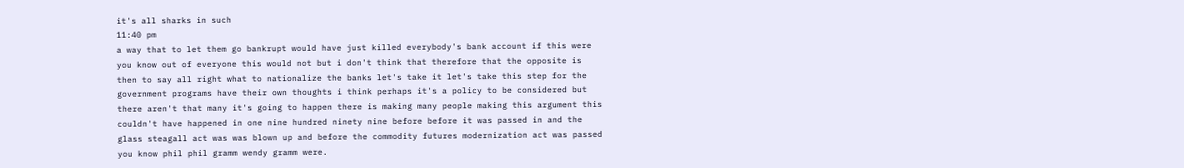it's all sharks in such
11:40 pm
a way that to let them go bankrupt would have just killed everybody's bank account if this were you know out of everyone this would not but i don't think that therefore that the opposite is then to say all right what to nationalize the banks let's take it let's take this step for the government programs have their own thoughts i think perhaps it's a policy to be considered but there aren't that many it's going to happen there is making many people making this argument this couldn't have happened in one nine hundred ninety nine before before it was passed in and the glass steagall act was was blown up and before the commodity futures modernization act was passed you know phil phil gramm wendy gramm were.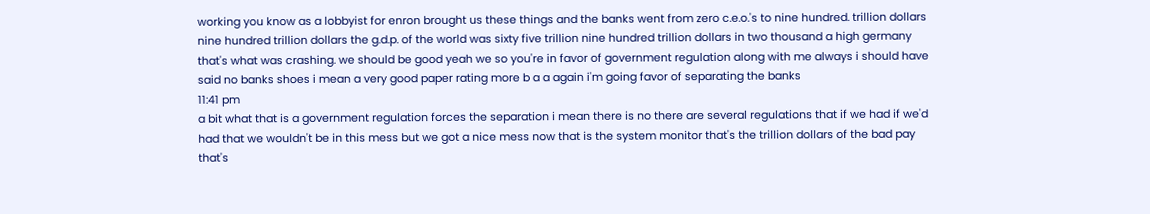working you know as a lobbyist for enron brought us these things and the banks went from zero c.e.o.'s to nine hundred. trillion dollars nine hundred trillion dollars the g.d.p. of the world was sixty five trillion nine hundred trillion dollars in two thousand a high germany that's what was crashing. we should be good yeah we so you're in favor of government regulation along with me always i should have said no banks shoes i mean a very good paper rating more b a a again i'm going favor of separating the banks
11:41 pm
a bit what that is a government regulation forces the separation i mean there is no there are several regulations that if we had if we'd had that we wouldn't be in this mess but we got a nice mess now that is the system monitor that's the trillion dollars of the bad pay that's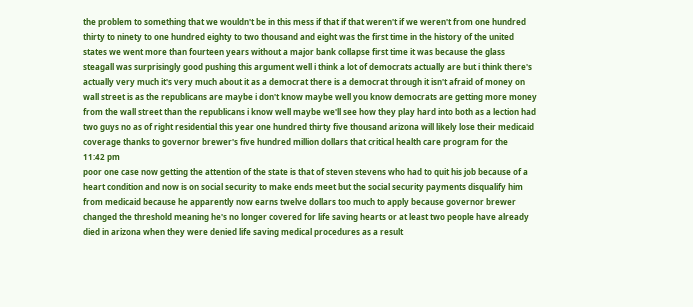the problem to something that we wouldn't be in this mess if that if that weren't if we weren't from one hundred thirty to ninety to one hundred eighty to two thousand and eight was the first time in the history of the united states we went more than fourteen years without a major bank collapse first time it was because the glass steagall was surprisingly good pushing this argument well i think a lot of democrats actually are but i think there's actually very much it's very much about it as a democrat there is a democrat through it isn't afraid of money on wall street is as the republicans are maybe i don't know maybe well you know democrats are getting more money from the wall street than the republicans i know well maybe we'll see how they play hard into both as a lection had two guys no as of right residential this year one hundred thirty five thousand arizona will likely lose their medicaid coverage thanks to governor brewer's five hundred million dollars that critical health care program for the
11:42 pm
poor one case now getting the attention of the state is that of steven stevens who had to quit his job because of a heart condition and now is on social security to make ends meet but the social security payments disqualify him from medicaid because he apparently now earns twelve dollars too much to apply because governor brewer changed the threshold meaning he's no longer covered for life saving hearts or at least two people have already died in arizona when they were denied life saving medical procedures as a result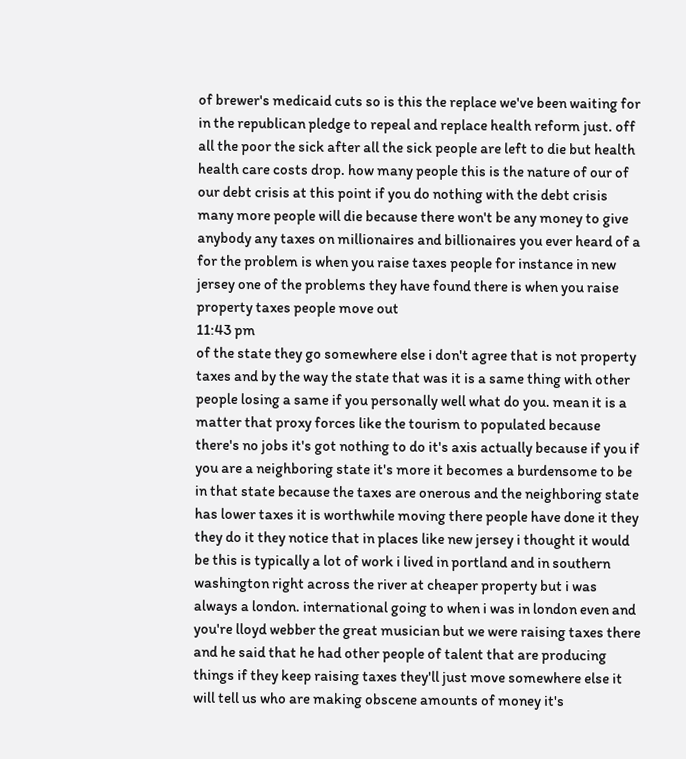of brewer's medicaid cuts so is this the replace we've been waiting for in the republican pledge to repeal and replace health reform just. off all the poor the sick after all the sick people are left to die but health health care costs drop. how many people this is the nature of our of our debt crisis at this point if you do nothing with the debt crisis many more people will die because there won't be any money to give anybody any taxes on millionaires and billionaires you ever heard of a for the problem is when you raise taxes people for instance in new jersey one of the problems they have found there is when you raise property taxes people move out
11:43 pm
of the state they go somewhere else i don't agree that is not property taxes and by the way the state that was it is a same thing with other people losing a same if you personally well what do you. mean it is a matter that proxy forces like the tourism to populated because there's no jobs it's got nothing to do it's axis actually because if you if you are a neighboring state it's more it becomes a burdensome to be in that state because the taxes are onerous and the neighboring state has lower taxes it is worthwhile moving there people have done it they they do it they notice that in places like new jersey i thought it would be this is typically a lot of work i lived in portland and in southern washington right across the river at cheaper property but i was always a london. international going to when i was in london even and you're lloyd webber the great musician but we were raising taxes there and he said that he had other people of talent that are producing things if they keep raising taxes they'll just move somewhere else it will tell us who are making obscene amounts of money it's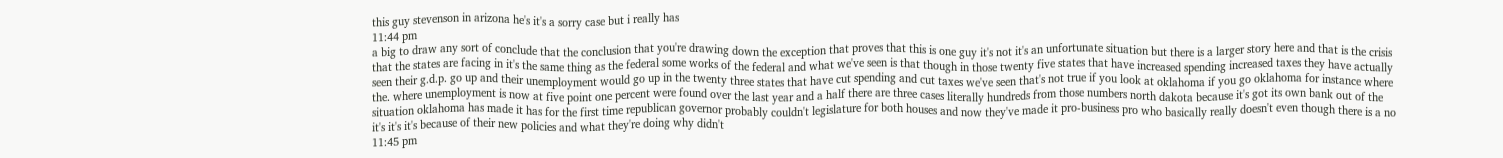this guy stevenson in arizona he's it's a sorry case but i really has
11:44 pm
a big to draw any sort of conclude that the conclusion that you're drawing down the exception that proves that this is one guy it's not it's an unfortunate situation but there is a larger story here and that is the crisis that the states are facing in it's the same thing as the federal some works of the federal and what we've seen is that though in those twenty five states that have increased spending increased taxes they have actually seen their g.d.p. go up and their unemployment would go up in the twenty three states that have cut spending and cut taxes we've seen that's not true if you look at oklahoma if you go oklahoma for instance where the. where unemployment is now at five point one percent were found over the last year and a half there are three cases literally hundreds from those numbers north dakota because it's got its own bank out of the situation oklahoma has made it has for the first time republican governor probably couldn't legislature for both houses and now they've made it pro-business pro who basically really doesn't even though there is a no it's it's it's because of their new policies and what they're doing why didn't
11:45 pm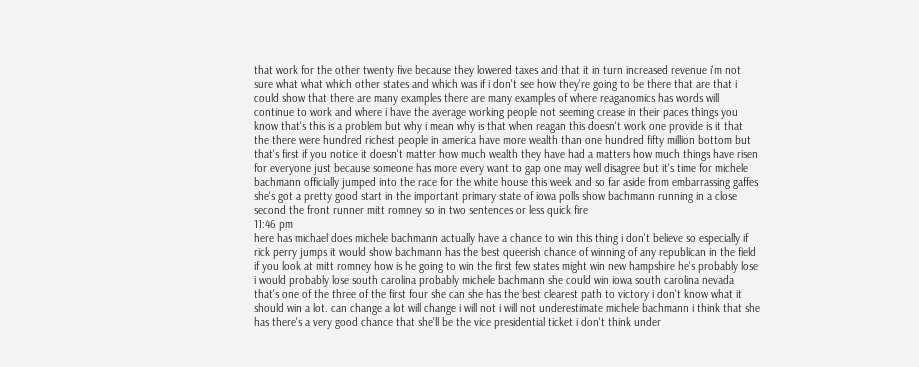that work for the other twenty five because they lowered taxes and that it in turn increased revenue i'm not sure what what which other states and which was if i don't see how they're going to be there that are that i could show that there are many examples there are many examples of where reaganomics has words will continue to work and where i have the average working people not seeming crease in their paces things you know that's this is a problem but why i mean why is that when reagan this doesn't work one provide is it that the there were hundred richest people in america have more wealth than one hundred fifty million bottom but that's first if you notice it doesn't matter how much wealth they have had a matters how much things have risen for everyone just because someone has more every want to gap one may well disagree but it's time for michele bachmann officially jumped into the race for the white house this week and so far aside from embarrassing gaffes she's got a pretty good start in the important primary state of iowa polls show bachmann running in a close second the front runner mitt romney so in two sentences or less quick fire
11:46 pm
here has michael does michele bachmann actually have a chance to win this thing i don't believe so especially if rick perry jumps it would show bachmann has the best queerish chance of winning of any republican in the field if you look at mitt romney how is he going to win the first few states might win new hampshire he's probably lose i would probably lose south carolina probably michele bachmann she could win iowa south carolina nevada that's one of the three of the first four she can she has the best clearest path to victory i don't know what it should win a lot. can change a lot will change i will not i will not underestimate michele bachmann i think that she has there's a very good chance that she'll be the vice presidential ticket i don't think under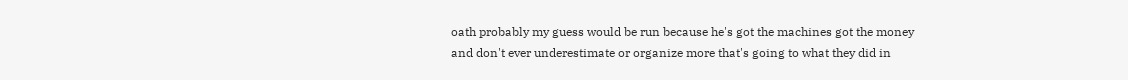oath probably my guess would be run because he's got the machines got the money and don't ever underestimate or organize more that's going to what they did in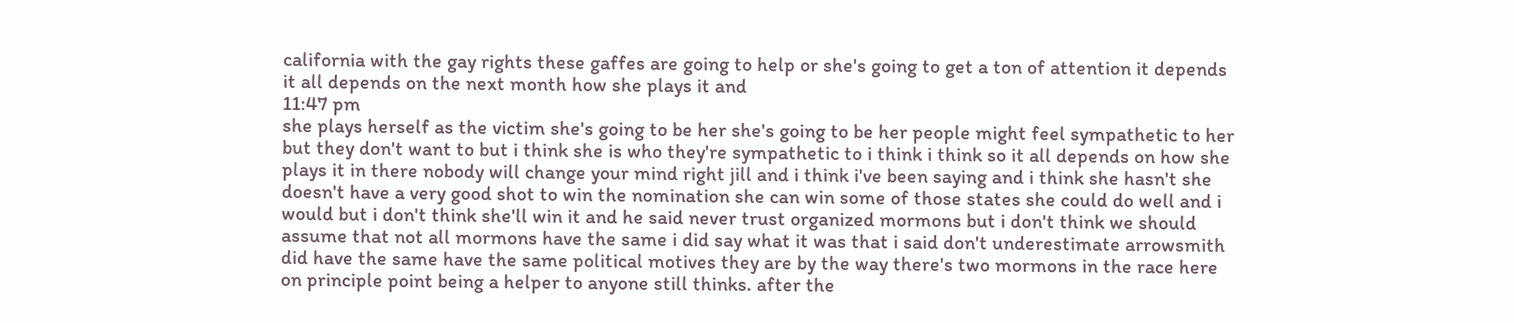california with the gay rights these gaffes are going to help or she's going to get a ton of attention it depends it all depends on the next month how she plays it and
11:47 pm
she plays herself as the victim she's going to be her she's going to be her people might feel sympathetic to her but they don't want to but i think she is who they're sympathetic to i think i think so it all depends on how she plays it in there nobody will change your mind right jill and i think i've been saying and i think she hasn't she doesn't have a very good shot to win the nomination she can win some of those states she could do well and i would but i don't think she'll win it and he said never trust organized mormons but i don't think we should assume that not all mormons have the same i did say what it was that i said don't underestimate arrowsmith did have the same have the same political motives they are by the way there's two mormons in the race here on principle point being a helper to anyone still thinks. after the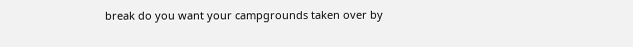break do you want your campgrounds taken over by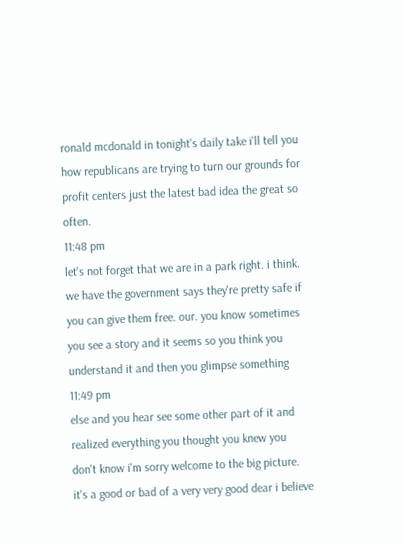ronald mcdonald in tonight's daily take i'll tell you how republicans are trying to turn our grounds for profit centers just the latest bad idea the great so often.
11:48 pm
let's not forget that we are in a park right. i think. we have the government says they're pretty safe if you can give them free. our. you know sometimes you see a story and it seems so you think you understand it and then you glimpse something
11:49 pm
else and you hear see some other part of it and realized everything you thought you knew you don't know i'm sorry welcome to the big picture. it's a good or bad of a very very good dear i believe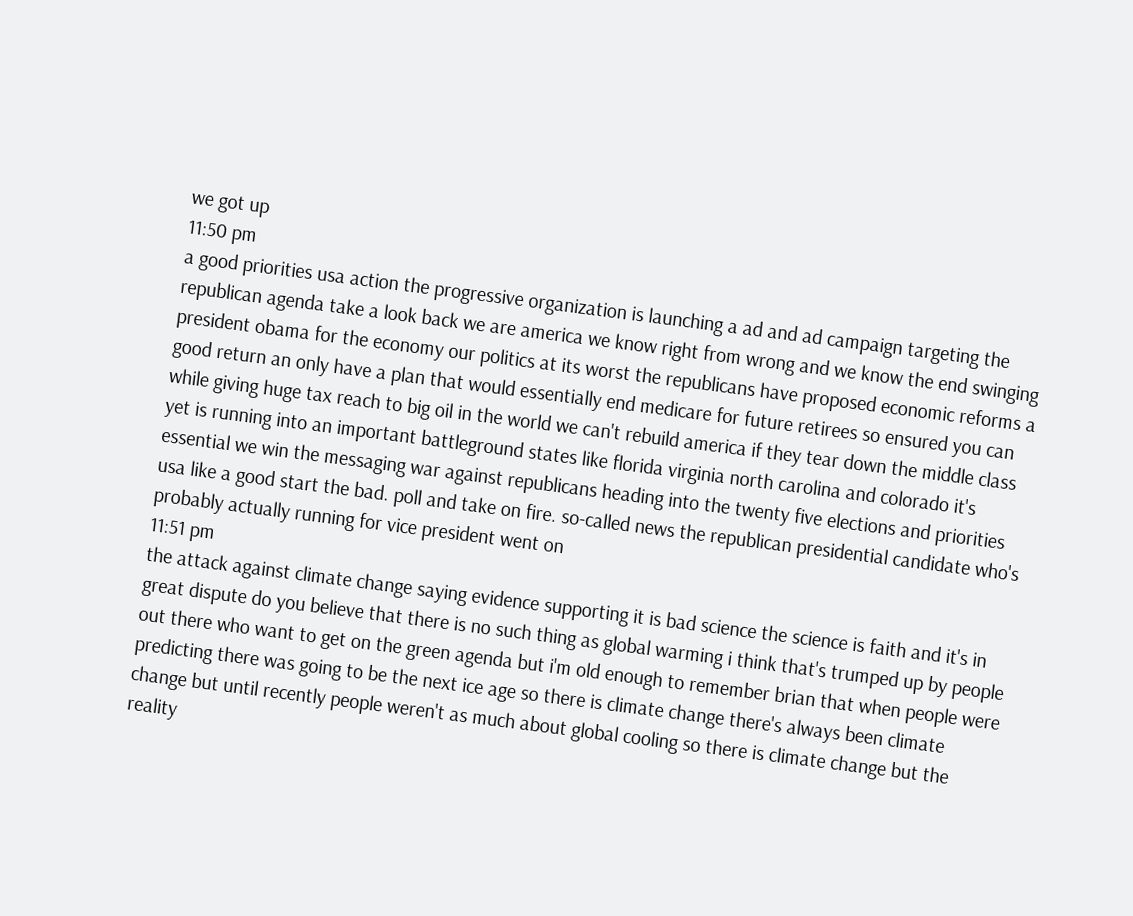we got up
11:50 pm
a good priorities usa action the progressive organization is launching a ad and ad campaign targeting the republican agenda take a look back we are america we know right from wrong and we know the end swinging president obama for the economy our politics at its worst the republicans have proposed economic reforms a good return an only have a plan that would essentially end medicare for future retirees so ensured you can while giving huge tax reach to big oil in the world we can't rebuild america if they tear down the middle class yet is running into an important battleground states like florida virginia north carolina and colorado it's essential we win the messaging war against republicans heading into the twenty five elections and priorities usa like a good start the bad. poll and take on fire. so-called news the republican presidential candidate who's probably actually running for vice president went on
11:51 pm
the attack against climate change saying evidence supporting it is bad science the science is faith and it's in great dispute do you believe that there is no such thing as global warming i think that's trumped up by people out there who want to get on the green agenda but i'm old enough to remember brian that when people were predicting there was going to be the next ice age so there is climate change there's always been climate change but until recently people weren't as much about global cooling so there is climate change but the reality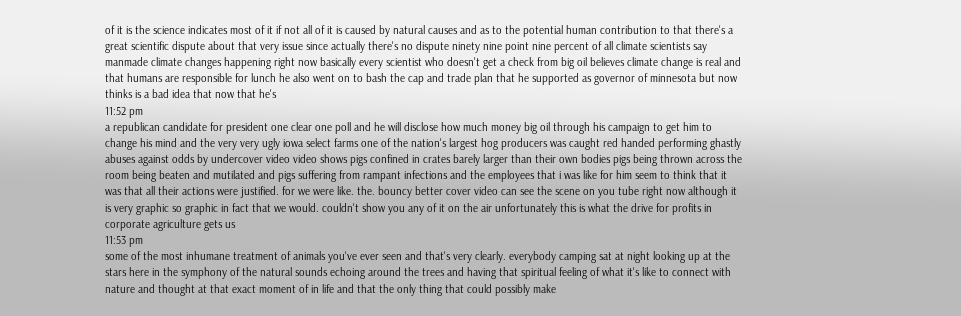of it is the science indicates most of it if not all of it is caused by natural causes and as to the potential human contribution to that there's a great scientific dispute about that very issue since actually there's no dispute ninety nine point nine percent of all climate scientists say manmade climate changes happening right now basically every scientist who doesn't get a check from big oil believes climate change is real and that humans are responsible for lunch he also went on to bash the cap and trade plan that he supported as governor of minnesota but now thinks is a bad idea that now that he's
11:52 pm
a republican candidate for president one clear one poll and he will disclose how much money big oil through his campaign to get him to change his mind and the very very ugly iowa select farms one of the nation's largest hog producers was caught red handed performing ghastly abuses against odds by undercover video video shows pigs confined in crates barely larger than their own bodies pigs being thrown across the room being beaten and mutilated and pigs suffering from rampant infections and the employees that i was like for him seem to think that it was that all their actions were justified. for we were like. the. bouncy better cover video can see the scene on you tube right now although it is very graphic so graphic in fact that we would. couldn't show you any of it on the air unfortunately this is what the drive for profits in corporate agriculture gets us
11:53 pm
some of the most inhumane treatment of animals you've ever seen and that's very clearly. everybody camping sat at night looking up at the stars here in the symphony of the natural sounds echoing around the trees and having that spiritual feeling of what it's like to connect with nature and thought at that exact moment of in life and that the only thing that could possibly make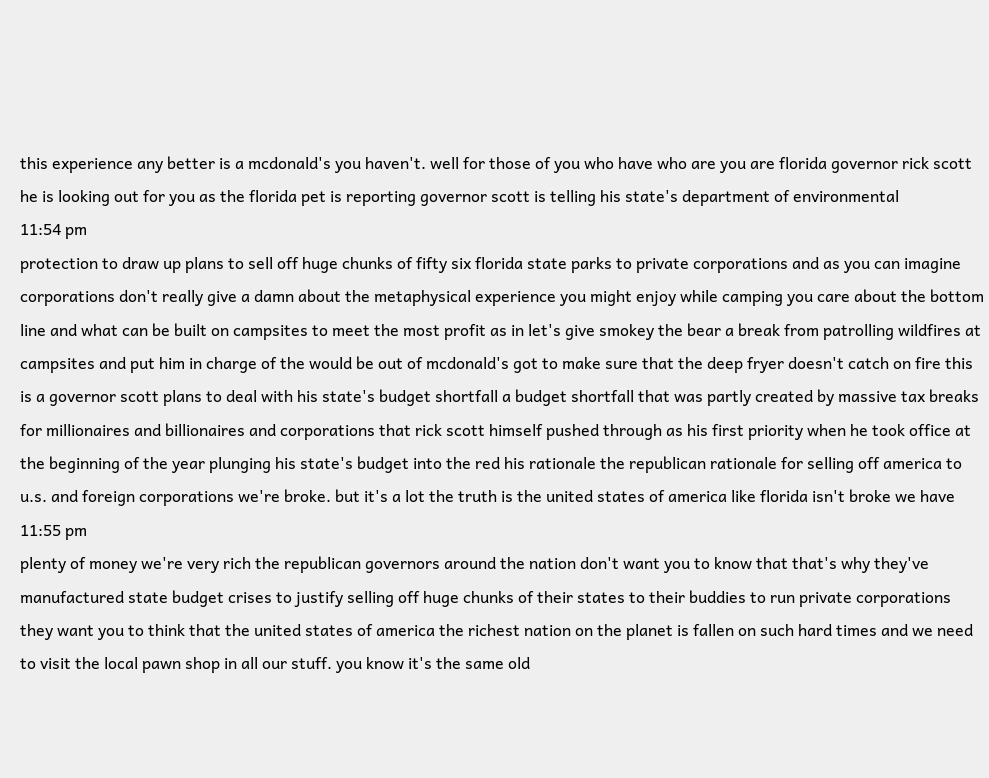this experience any better is a mcdonald's you haven't. well for those of you who have who are you are florida governor rick scott he is looking out for you as the florida pet is reporting governor scott is telling his state's department of environmental
11:54 pm
protection to draw up plans to sell off huge chunks of fifty six florida state parks to private corporations and as you can imagine corporations don't really give a damn about the metaphysical experience you might enjoy while camping you care about the bottom line and what can be built on campsites to meet the most profit as in let's give smokey the bear a break from patrolling wildfires at campsites and put him in charge of the would be out of mcdonald's got to make sure that the deep fryer doesn't catch on fire this is a governor scott plans to deal with his state's budget shortfall a budget shortfall that was partly created by massive tax breaks for millionaires and billionaires and corporations that rick scott himself pushed through as his first priority when he took office at the beginning of the year plunging his state's budget into the red his rationale the republican rationale for selling off america to u.s. and foreign corporations we're broke. but it's a lot the truth is the united states of america like florida isn't broke we have
11:55 pm
plenty of money we're very rich the republican governors around the nation don't want you to know that that's why they've manufactured state budget crises to justify selling off huge chunks of their states to their buddies to run private corporations they want you to think that the united states of america the richest nation on the planet is fallen on such hard times and we need to visit the local pawn shop in all our stuff. you know it's the same old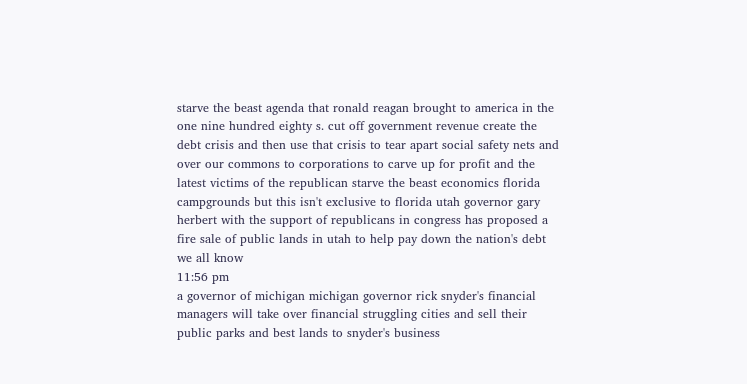starve the beast agenda that ronald reagan brought to america in the one nine hundred eighty s. cut off government revenue create the debt crisis and then use that crisis to tear apart social safety nets and over our commons to corporations to carve up for profit and the latest victims of the republican starve the beast economics florida campgrounds but this isn't exclusive to florida utah governor gary herbert with the support of republicans in congress has proposed a fire sale of public lands in utah to help pay down the nation's debt we all know
11:56 pm
a governor of michigan michigan governor rick snyder's financial managers will take over financial struggling cities and sell their public parks and best lands to snyder's business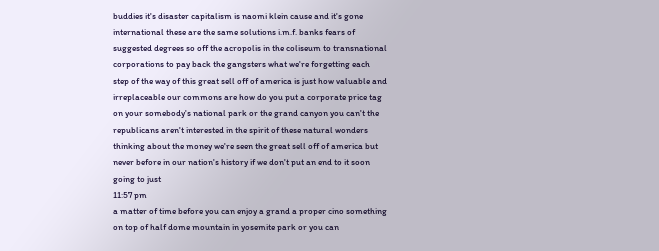buddies it's disaster capitalism is naomi klein cause and it's gone international these are the same solutions i.m.f. banks fears of suggested degrees so off the acropolis in the coliseum to transnational corporations to pay back the gangsters what we're forgetting each step of the way of this great sell off of america is just how valuable and irreplaceable our commons are how do you put a corporate price tag on your somebody's national park or the grand canyon you can't the republicans aren't interested in the spirit of these natural wonders thinking about the money we're seen the great sell off of america but never before in our nation's history if we don't put an end to it soon going to just
11:57 pm
a matter of time before you can enjoy a grand a proper cino something on top of half dome mountain in yosemite park or you can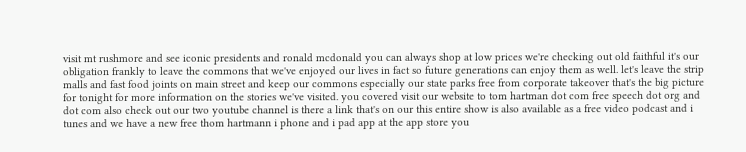visit mt rushmore and see iconic presidents and ronald mcdonald you can always shop at low prices we're checking out old faithful it's our obligation frankly to leave the commons that we've enjoyed our lives in fact so future generations can enjoy them as well. let's leave the strip malls and fast food joints on main street and keep our commons especially our state parks free from corporate takeover that's the big picture for tonight for more information on the stories we've visited. you covered visit our website to tom hartman dot com free speech dot org and dot com also check out our two youtube channel is there a link that's on our this entire show is also available as a free video podcast and i tunes and we have a new free thom hartmann i phone and i pad app at the app store you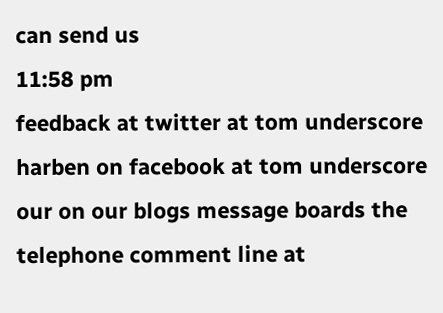can send us
11:58 pm
feedback at twitter at tom underscore harben on facebook at tom underscore our on our blogs message boards the telephone comment line at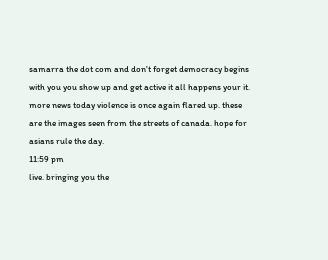samarra the dot com and don't forget democracy begins with you you show up and get active it all happens your it. more news today violence is once again flared up. these are the images seen from the streets of canada. hope for asians rule the day.
11:59 pm
live. bringing you the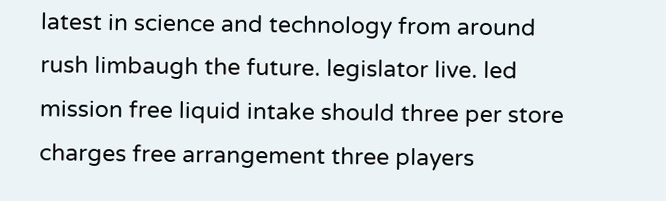latest in science and technology from around rush limbaugh the future. legislator live. led mission free liquid intake should three per store charges free arrangement three players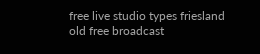free live studio types friesland old free broadcast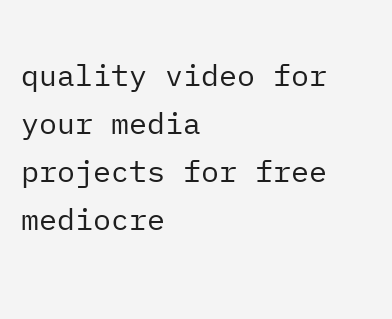quality video for your media projects for free mediocre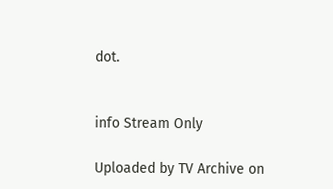dot.


info Stream Only

Uploaded by TV Archive on